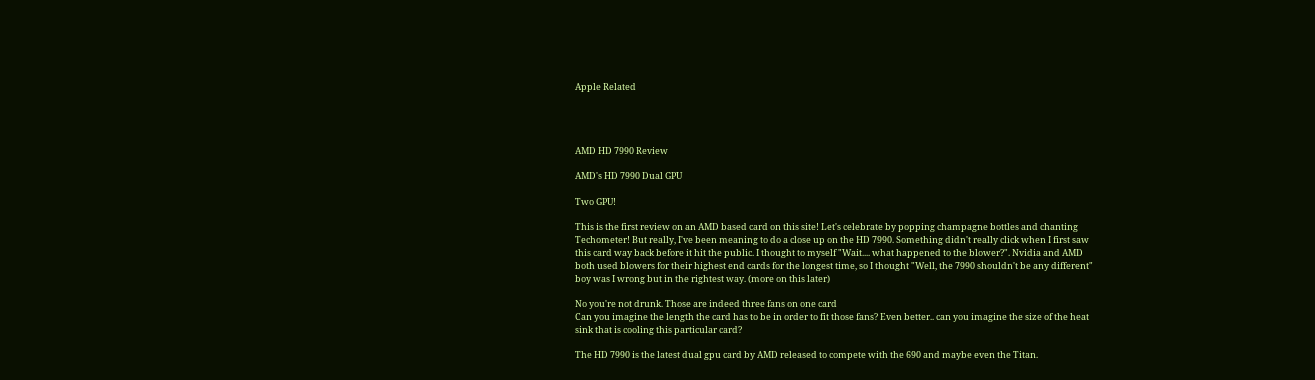Apple Related




AMD HD 7990 Review

AMD's HD 7990 Dual GPU

Two GPU!

This is the first review on an AMD based card on this site! Let's celebrate by popping champagne bottles and chanting Techometer! But really, I've been meaning to do a close up on the HD 7990. Something didn't really click when I first saw this card way back before it hit the public. I thought to myself "Wait.... what happened to the blower?". Nvidia and AMD both used blowers for their highest end cards for the longest time, so I thought "Well, the 7990 shouldn't be any different" boy was I wrong but in the rightest way. (more on this later)

No you're not drunk. Those are indeed three fans on one card
Can you imagine the length the card has to be in order to fit those fans? Even better.. can you imagine the size of the heat sink that is cooling this particular card?

The HD 7990 is the latest dual gpu card by AMD released to compete with the 690 and maybe even the Titan.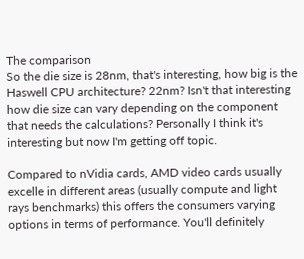The comparison
So the die size is 28nm, that's interesting, how big is the Haswell CPU architecture? 22nm? Isn't that interesting how die size can vary depending on the component that needs the calculations? Personally I think it's interesting but now I'm getting off topic.

Compared to nVidia cards, AMD video cards usually excelle in different areas (usually compute and light rays benchmarks) this offers the consumers varying options in terms of performance. You'll definitely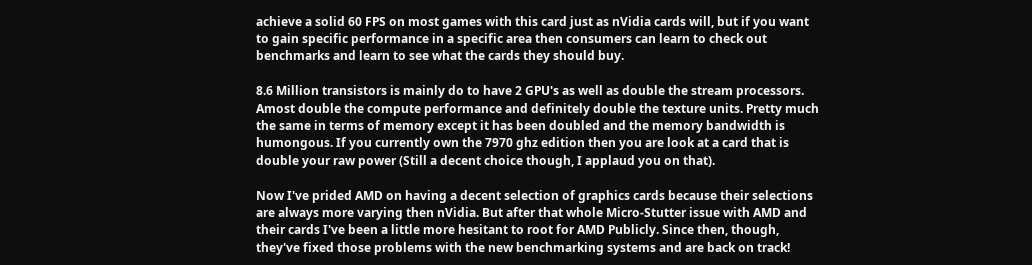achieve a solid 60 FPS on most games with this card just as nVidia cards will, but if you want to gain specific performance in a specific area then consumers can learn to check out benchmarks and learn to see what the cards they should buy.

8.6 Million transistors is mainly do to have 2 GPU's as well as double the stream processors. Amost double the compute performance and definitely double the texture units. Pretty much the same in terms of memory except it has been doubled and the memory bandwidth is humongous. If you currently own the 7970 ghz edition then you are look at a card that is double your raw power (Still a decent choice though, I applaud you on that).

Now I've prided AMD on having a decent selection of graphics cards because their selections are always more varying then nVidia. But after that whole Micro-Stutter issue with AMD and their cards I've been a little more hesitant to root for AMD Publicly. Since then, though, they've fixed those problems with the new benchmarking systems and are back on track!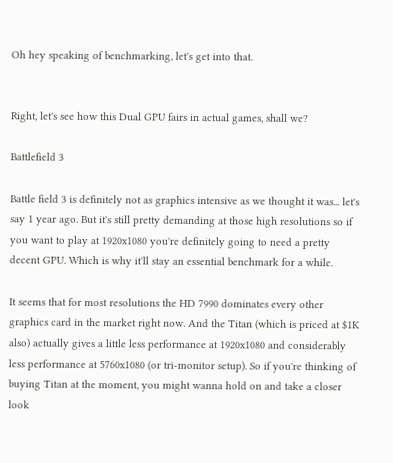Oh hey speaking of benchmarking, let's get into that.


Right, let's see how this Dual GPU fairs in actual games, shall we?

Battlefield 3

Battle field 3 is definitely not as graphics intensive as we thought it was... let's say 1 year ago. But it's still pretty demanding at those high resolutions so if you want to play at 1920x1080 you're definitely going to need a pretty decent GPU. Which is why it'll stay an essential benchmark for a while.

It seems that for most resolutions the HD 7990 dominates every other graphics card in the market right now. And the Titan (which is priced at $1K also) actually gives a little less performance at 1920x1080 and considerably less performance at 5760x1080 (or tri-monitor setup). So if you're thinking of buying Titan at the moment, you might wanna hold on and take a closer look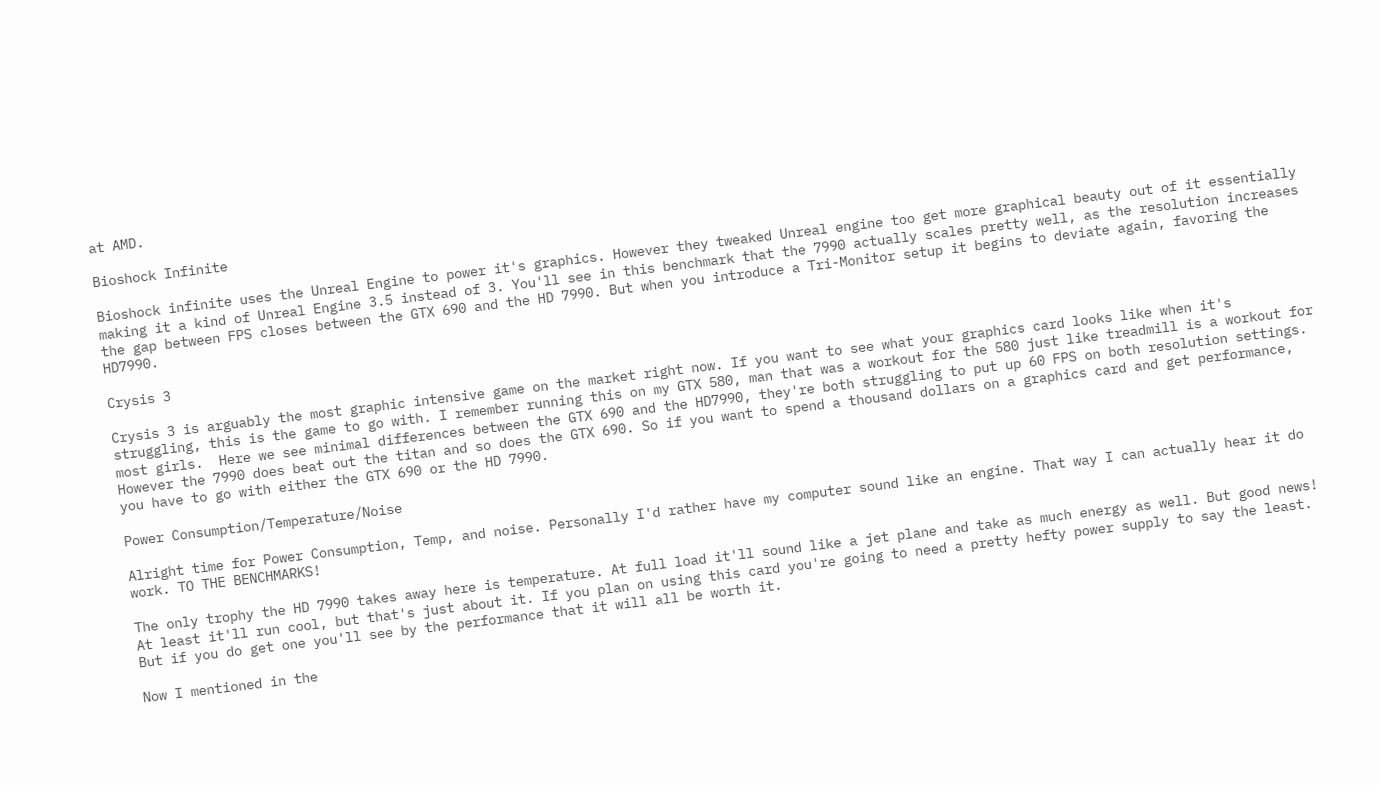at AMD.

Bioshock Infinite

Bioshock infinite uses the Unreal Engine to power it's graphics. However they tweaked Unreal engine too get more graphical beauty out of it essentially making it a kind of Unreal Engine 3.5 instead of 3. You'll see in this benchmark that the 7990 actually scales pretty well, as the resolution increases the gap between FPS closes between the GTX 690 and the HD 7990. But when you introduce a Tri-Monitor setup it begins to deviate again, favoring the HD7990.

Crysis 3

Crysis 3 is arguably the most graphic intensive game on the market right now. If you want to see what your graphics card looks like when it's struggling, this is the game to go with. I remember running this on my GTX 580, man that was a workout for the 580 just like treadmill is a workout for most girls.  Here we see minimal differences between the GTX 690 and the HD7990, they're both struggling to put up 60 FPS on both resolution settings. However the 7990 does beat out the titan and so does the GTX 690. So if you want to spend a thousand dollars on a graphics card and get performance, you have to go with either the GTX 690 or the HD 7990.

Power Consumption/Temperature/Noise

Alright time for Power Consumption, Temp, and noise. Personally I'd rather have my computer sound like an engine. That way I can actually hear it do work. TO THE BENCHMARKS!

The only trophy the HD 7990 takes away here is temperature. At full load it'll sound like a jet plane and take as much energy as well. But good news! At least it'll run cool, but that's just about it. If you plan on using this card you're going to need a pretty hefty power supply to say the least. But if you do get one you'll see by the performance that it will all be worth it.

Now I mentioned in the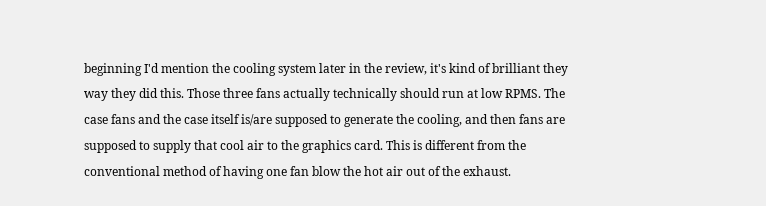beginning I'd mention the cooling system later in the review, it's kind of brilliant they way they did this. Those three fans actually technically should run at low RPMS. The case fans and the case itself is/are supposed to generate the cooling, and then fans are supposed to supply that cool air to the graphics card. This is different from the conventional method of having one fan blow the hot air out of the exhaust.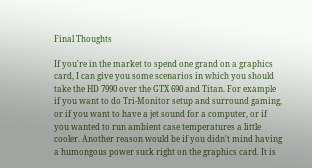Final Thoughts

If you're in the market to spend one grand on a graphics card, I can give you some scenarios in which you should take the HD 7990 over the GTX 690 and Titan. For example if you want to do Tri-Monitor setup and surround gaming, or if you want to have a jet sound for a computer, or if you wanted to run ambient case temperatures a little cooler. Another reason would be if you didn't mind having a humongous power suck right on the graphics card. It is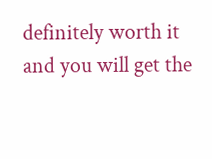definitely worth it and you will get the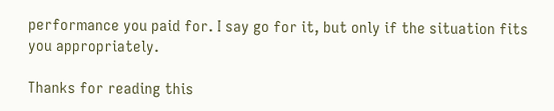performance you paid for. I say go for it, but only if the situation fits you appropriately.

Thanks for reading this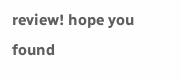review! hope you found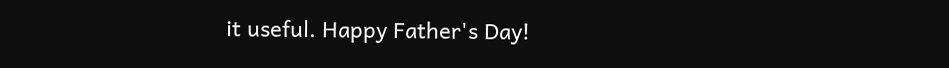it useful. Happy Father's Day!